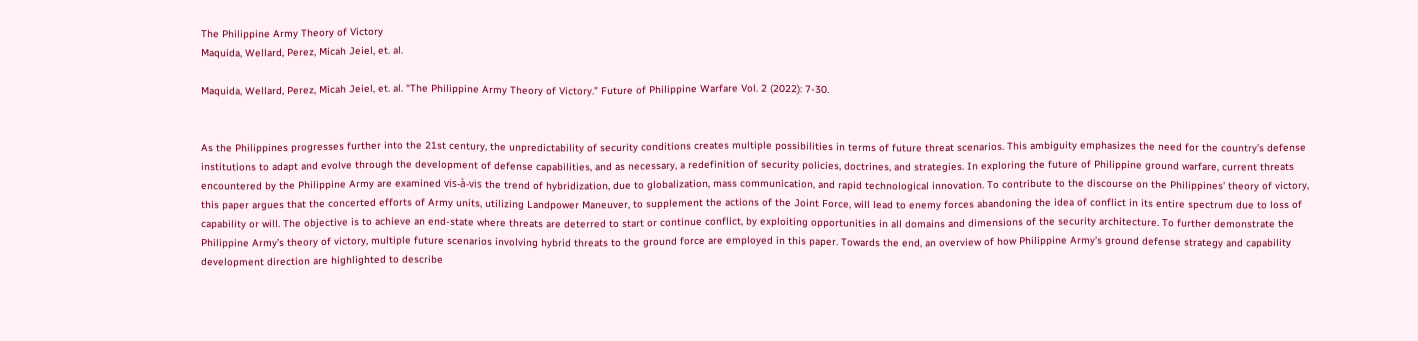The Philippine Army Theory of Victory
Maquida, Wellard, Perez, Micah Jeiel, et. al.

Maquida, Wellard, Perez, Micah Jeiel, et. al. “The Philippine Army Theory of Victory.” Future of Philippine Warfare Vol. 2 (2022): 7-30.


As the Philippines progresses further into the 21st century, the unpredictability of security conditions creates multiple possibilities in terms of future threat scenarios. This ambiguity emphasizes the need for the country’s defense institutions to adapt and evolve through the development of defense capabilities, and as necessary, a redefinition of security policies, doctrines, and strategies. In exploring the future of Philippine ground warfare, current threats encountered by the Philippine Army are examined vis-à-vis the trend of hybridization, due to globalization, mass communication, and rapid technological innovation. To contribute to the discourse on the Philippines’ theory of victory, this paper argues that the concerted efforts of Army units, utilizing Landpower Maneuver, to supplement the actions of the Joint Force, will lead to enemy forces abandoning the idea of conflict in its entire spectrum due to loss of capability or will. The objective is to achieve an end-state where threats are deterred to start or continue conflict, by exploiting opportunities in all domains and dimensions of the security architecture. To further demonstrate the Philippine Army’s theory of victory, multiple future scenarios involving hybrid threats to the ground force are employed in this paper. Towards the end, an overview of how Philippine Army’s ground defense strategy and capability development direction are highlighted to describe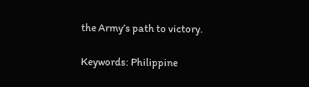the Army’s path to victory.

Keywords: Philippine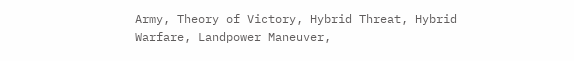Army, Theory of Victory, Hybrid Threat, Hybrid Warfare, Landpower Maneuver,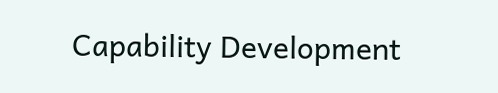Capability Development